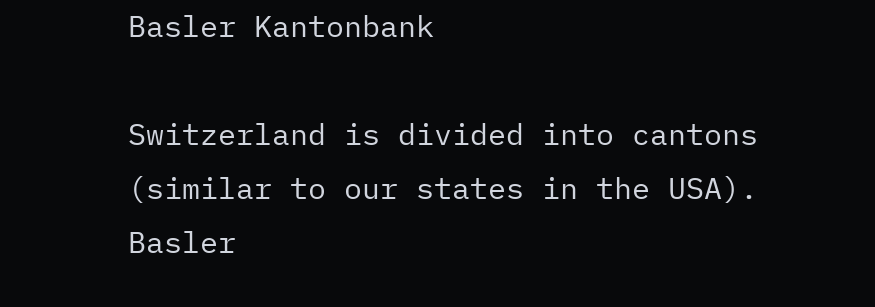Basler Kantonbank

Switzerland is divided into cantons (similar to our states in the USA). Basler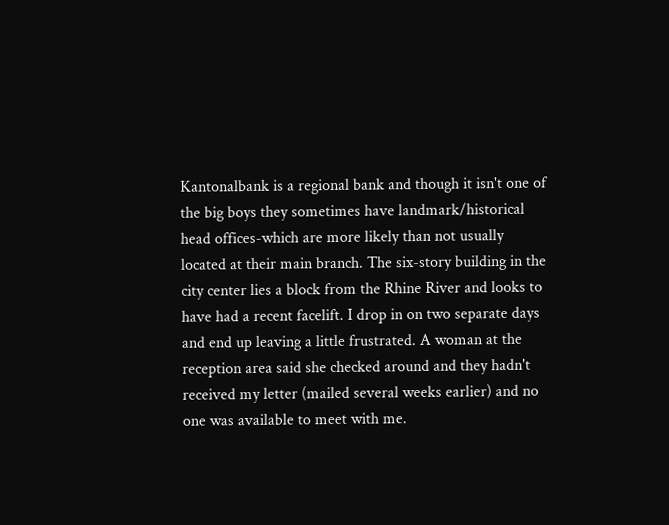Kantonalbank is a regional bank and though it isn't one of the big boys they sometimes have landmark/historical head offices-which are more likely than not usually located at their main branch. The six-story building in the city center lies a block from the Rhine River and looks to have had a recent facelift. I drop in on two separate days and end up leaving a little frustrated. A woman at the reception area said she checked around and they hadn't received my letter (mailed several weeks earlier) and no one was available to meet with me.